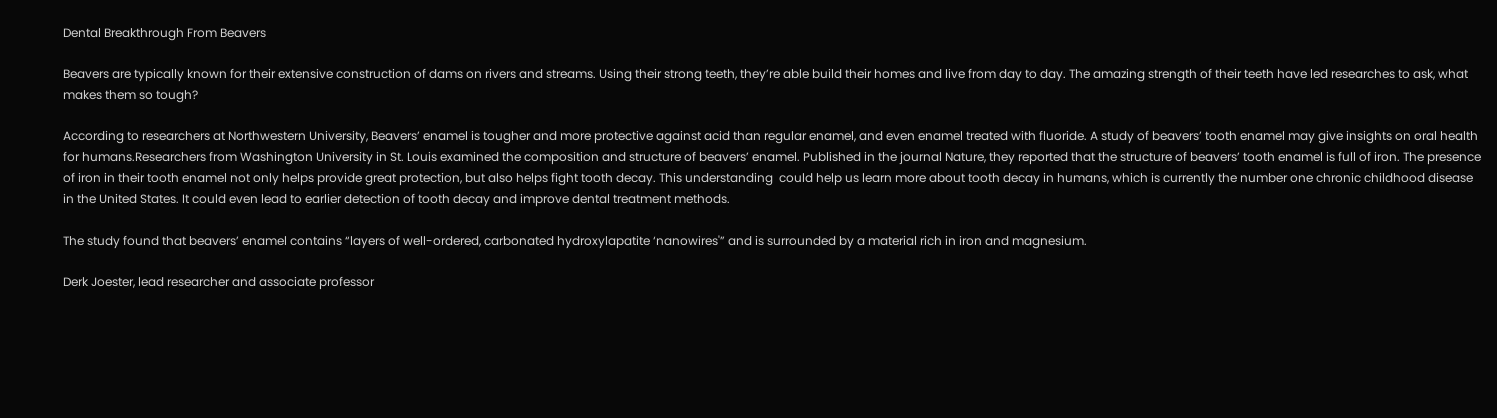Dental Breakthrough From Beavers

Beavers are typically known for their extensive construction of dams on rivers and streams. Using their strong teeth, they’re able build their homes and live from day to day. The amazing strength of their teeth have led researches to ask, what makes them so tough?

According to researchers at Northwestern University, Beavers’ enamel is tougher and more protective against acid than regular enamel, and even enamel treated with fluoride. A study of beavers’ tooth enamel may give insights on oral health for humans.Researchers from Washington University in St. Louis examined the composition and structure of beavers’ enamel. Published in the journal Nature, they reported that the structure of beavers’ tooth enamel is full of iron. The presence of iron in their tooth enamel not only helps provide great protection, but also helps fight tooth decay. This understanding  could help us learn more about tooth decay in humans, which is currently the number one chronic childhood disease in the United States. It could even lead to earlier detection of tooth decay and improve dental treatment methods.

The study found that beavers’ enamel contains “layers of well-ordered, carbonated hydroxylapatite ‘nanowires'” and is surrounded by a material rich in iron and magnesium.

Derk Joester, lead researcher and associate professor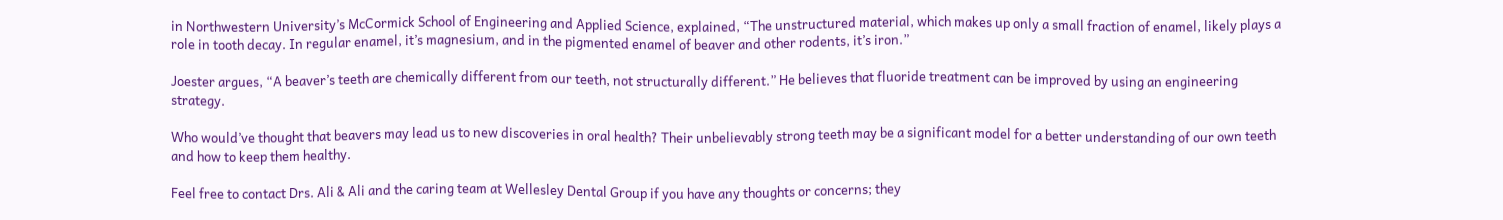in Northwestern University’s McCormick School of Engineering and Applied Science, explained, “The unstructured material, which makes up only a small fraction of enamel, likely plays a role in tooth decay. In regular enamel, it’s magnesium, and in the pigmented enamel of beaver and other rodents, it’s iron.”

Joester argues, “A beaver’s teeth are chemically different from our teeth, not structurally different.” He believes that fluoride treatment can be improved by using an engineering strategy.

Who would’ve thought that beavers may lead us to new discoveries in oral health? Their unbelievably strong teeth may be a significant model for a better understanding of our own teeth and how to keep them healthy.

Feel free to contact Drs. Ali & Ali and the caring team at Wellesley Dental Group if you have any thoughts or concerns; they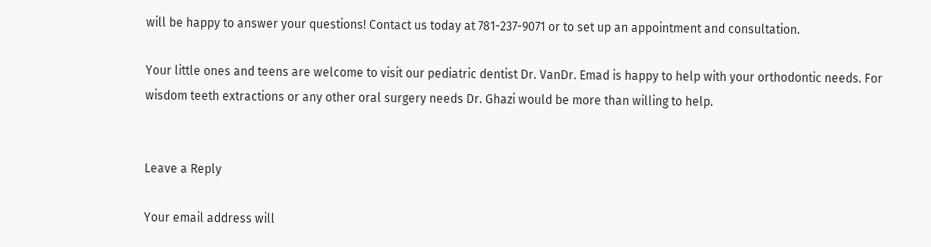will be happy to answer your questions! Contact us today at 781-237-9071 or to set up an appointment and consultation.

Your little ones and teens are welcome to visit our pediatric dentist Dr. VanDr. Emad is happy to help with your orthodontic needs. For wisdom teeth extractions or any other oral surgery needs Dr. Ghazi would be more than willing to help.


Leave a Reply

Your email address will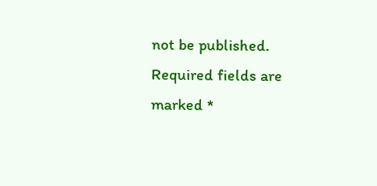not be published. Required fields are marked *